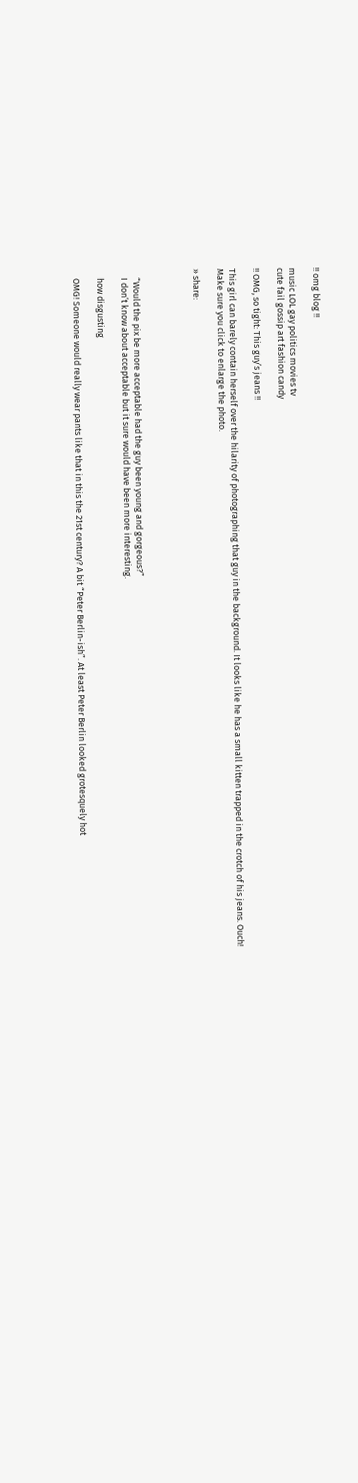!! omg blog !!

music LOL gay politics movies tv
cute fail gossip art fashion candy

!! OMG, so tight: This guy’s jeans !!

This girl can barely contain herself over the hilarity of photographing that guy in the background. It looks like he has a small kitten trapped in the crotch of his jeans. Ouch!
Make sure you click to enlarge the photo.

» share:




    “Would the pix be more acceptable had the guy been young and gorgeous?”
    I don’t know about acceptable but it sure would have been more interesting.

    how disgusting

    OMG! Someone would really wear pants like that in this the 21st century? A bit “Peter Berlin-ish”. At least Peter Berlin looked grotesquely hot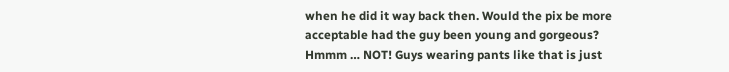when he did it way back then. Would the pix be more acceptable had the guy been young and gorgeous? Hmmm … NOT! Guys wearing pants like that is just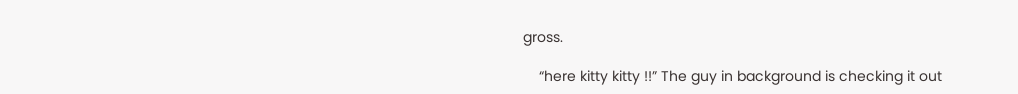gross.

    “here kitty kitty !!” The guy in background is checking it out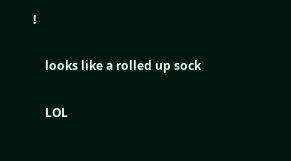!

    looks like a rolled up sock

    LOL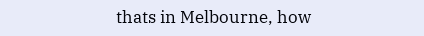thats in Melbourne, how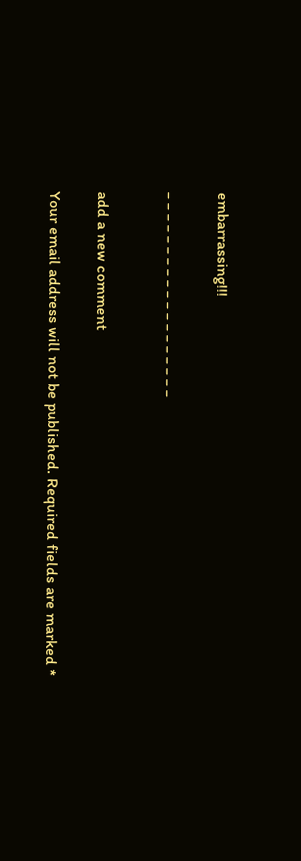embarrassing!!!

_ _ _ _ _ _ _ _ _ _ _ _ _ _ _ _ _ _ _


add a new comment

Your email address will not be published. Required fields are marked *